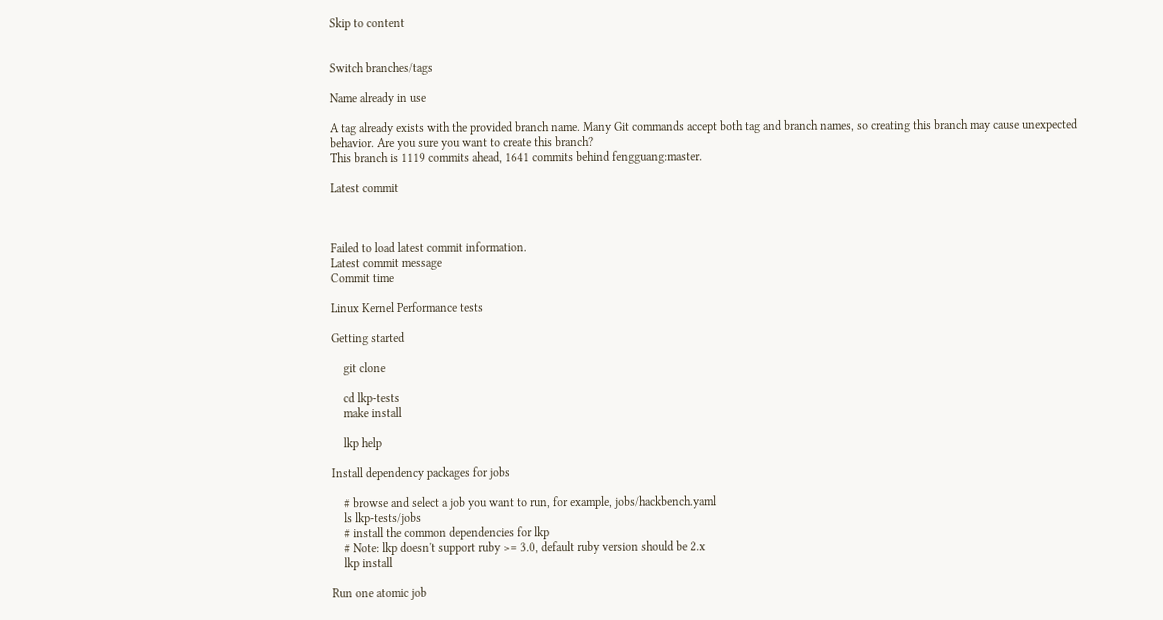Skip to content


Switch branches/tags

Name already in use

A tag already exists with the provided branch name. Many Git commands accept both tag and branch names, so creating this branch may cause unexpected behavior. Are you sure you want to create this branch?
This branch is 1119 commits ahead, 1641 commits behind fengguang:master.

Latest commit



Failed to load latest commit information.
Latest commit message
Commit time

Linux Kernel Performance tests

Getting started

    git clone

    cd lkp-tests
    make install

    lkp help

Install dependency packages for jobs

    # browse and select a job you want to run, for example, jobs/hackbench.yaml
    ls lkp-tests/jobs
    # install the common dependencies for lkp
    # Note: lkp doesn't support ruby >= 3.0, default ruby version should be 2.x
    lkp install

Run one atomic job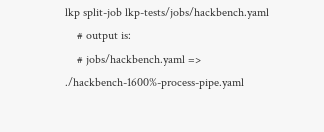lkp split-job lkp-tests/jobs/hackbench.yaml
    # output is:
    # jobs/hackbench.yaml => ./hackbench-1600%-process-pipe.yaml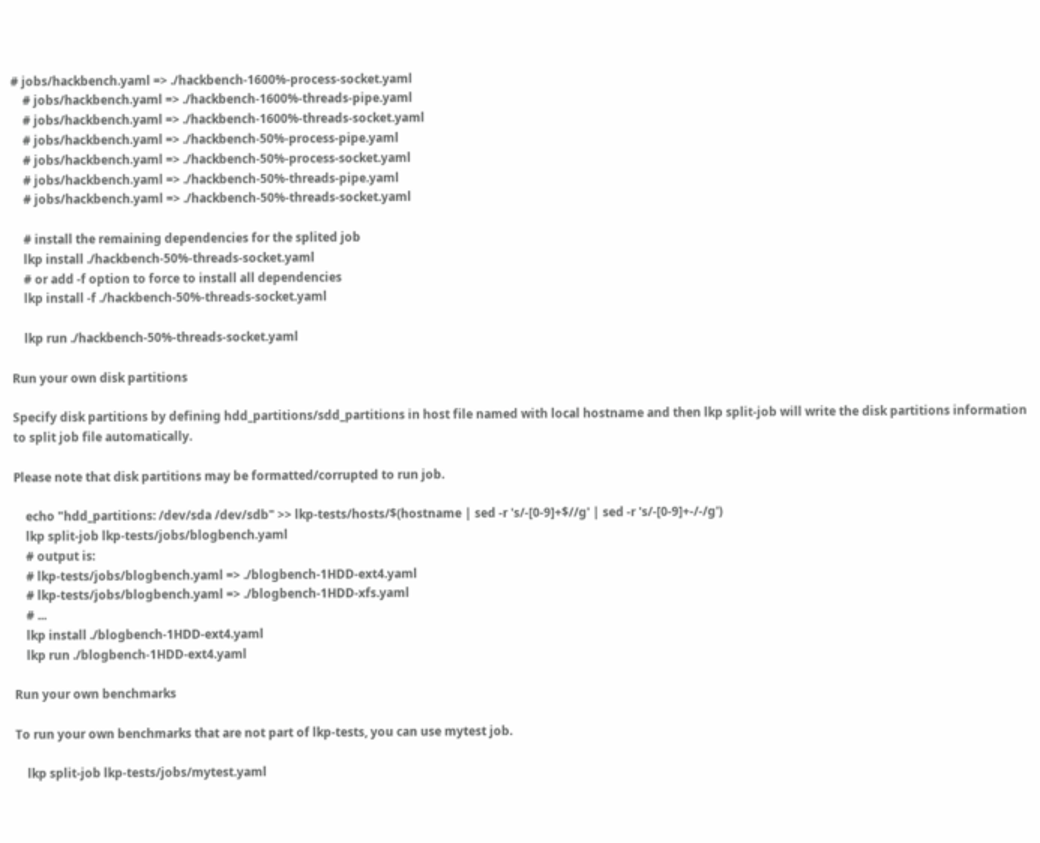# jobs/hackbench.yaml => ./hackbench-1600%-process-socket.yaml
    # jobs/hackbench.yaml => ./hackbench-1600%-threads-pipe.yaml
    # jobs/hackbench.yaml => ./hackbench-1600%-threads-socket.yaml
    # jobs/hackbench.yaml => ./hackbench-50%-process-pipe.yaml
    # jobs/hackbench.yaml => ./hackbench-50%-process-socket.yaml
    # jobs/hackbench.yaml => ./hackbench-50%-threads-pipe.yaml
    # jobs/hackbench.yaml => ./hackbench-50%-threads-socket.yaml

    # install the remaining dependencies for the splited job
    lkp install ./hackbench-50%-threads-socket.yaml
    # or add -f option to force to install all dependencies
    lkp install -f ./hackbench-50%-threads-socket.yaml

    lkp run ./hackbench-50%-threads-socket.yaml

Run your own disk partitions

Specify disk partitions by defining hdd_partitions/sdd_partitions in host file named with local hostname and then lkp split-job will write the disk partitions information to split job file automatically.

Please note that disk partitions may be formatted/corrupted to run job.

    echo "hdd_partitions: /dev/sda /dev/sdb" >> lkp-tests/hosts/$(hostname | sed -r 's/-[0-9]+$//g' | sed -r 's/-[0-9]+-/-/g')
    lkp split-job lkp-tests/jobs/blogbench.yaml
    # output is:
    # lkp-tests/jobs/blogbench.yaml => ./blogbench-1HDD-ext4.yaml
    # lkp-tests/jobs/blogbench.yaml => ./blogbench-1HDD-xfs.yaml
    # ...
    lkp install ./blogbench-1HDD-ext4.yaml
    lkp run ./blogbench-1HDD-ext4.yaml

Run your own benchmarks

To run your own benchmarks that are not part of lkp-tests, you can use mytest job.

    lkp split-job lkp-tests/jobs/mytest.yaml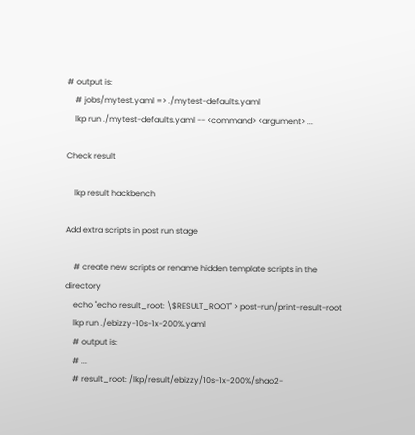# output is:
    # jobs/mytest.yaml => ./mytest-defaults.yaml
    lkp run ./mytest-defaults.yaml -- <command> <argument> ...

Check result

    lkp result hackbench

Add extra scripts in post run stage

    # create new scripts or rename hidden template scripts in the directory
    echo "echo result_root: \$RESULT_ROOT" > post-run/print-result-root
    lkp run ./ebizzy-10s-1x-200%.yaml
    # output is:
    # ...
    # result_root: /lkp/result/ebizzy/10s-1x-200%/shao2-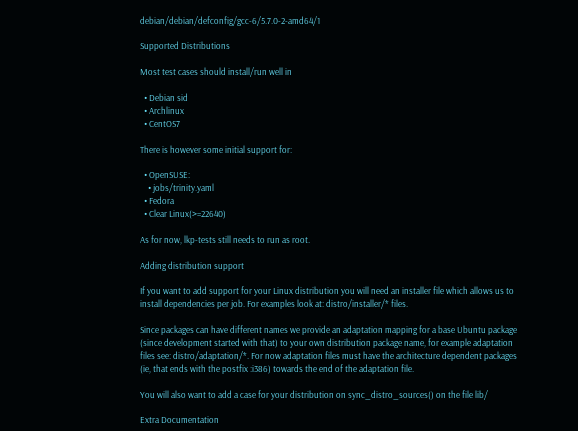debian/debian/defconfig/gcc-6/5.7.0-2-amd64/1

Supported Distributions

Most test cases should install/run well in

  • Debian sid
  • Archlinux
  • CentOS7

There is however some initial support for:

  • OpenSUSE:
    • jobs/trinity.yaml
  • Fedora
  • Clear Linux(>=22640)

As for now, lkp-tests still needs to run as root.

Adding distribution support

If you want to add support for your Linux distribution you will need an installer file which allows us to install dependencies per job. For examples look at: distro/installer/* files.

Since packages can have different names we provide an adaptation mapping for a base Ubuntu package (since development started with that) to your own distribution package name, for example adaptation files see: distro/adaptation/*. For now adaptation files must have the architecture dependent packages (ie, that ends with the postfix :i386) towards the end of the adaptation file.

You will also want to add a case for your distribution on sync_distro_sources() on the file lib/

Extra Documentation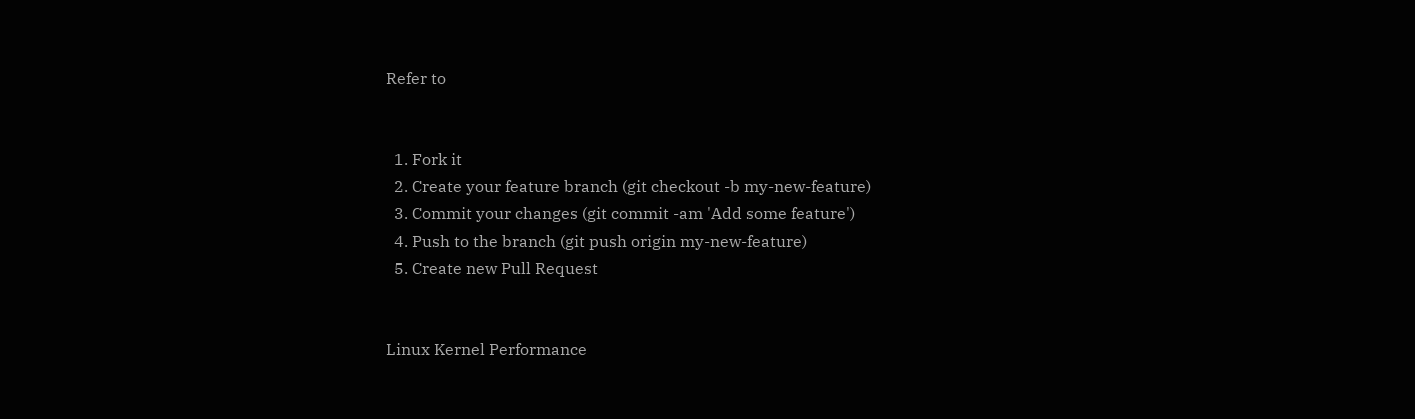Refer to


  1. Fork it
  2. Create your feature branch (git checkout -b my-new-feature)
  3. Commit your changes (git commit -am 'Add some feature')
  4. Push to the branch (git push origin my-new-feature)
  5. Create new Pull Request


Linux Kernel Performance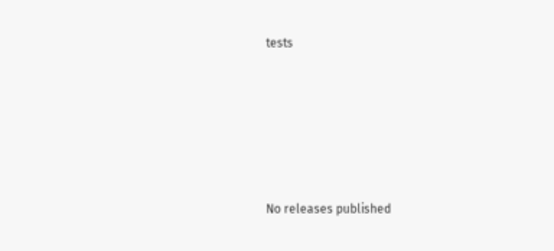tests







No releases published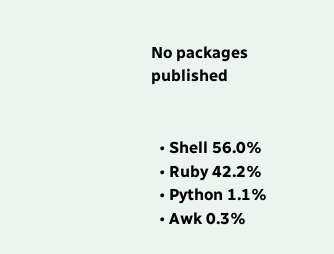No packages published


  • Shell 56.0%
  • Ruby 42.2%
  • Python 1.1%
  • Awk 0.3%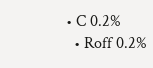• C 0.2%
  • Roff 0.2%